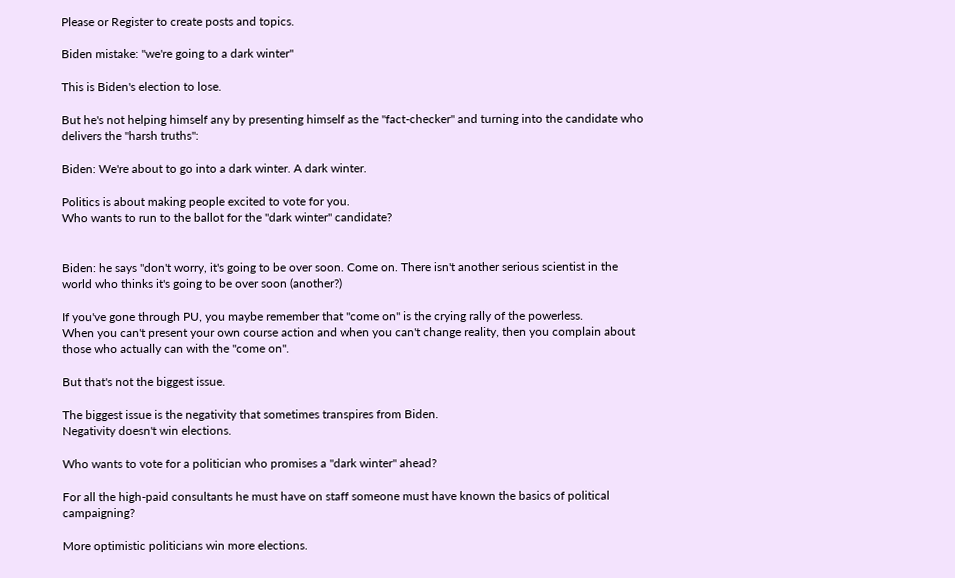Please or Register to create posts and topics.

Biden mistake: "we're going to a dark winter"

This is Biden's election to lose.

But he's not helping himself any by presenting himself as the "fact-checker" and turning into the candidate who delivers the "harsh truths":

Biden: We're about to go into a dark winter. A dark winter.

Politics is about making people excited to vote for you.
Who wants to run to the ballot for the "dark winter" candidate?


Biden: he says "don't worry, it's going to be over soon. Come on. There isn't another serious scientist in the world who thinks it's going to be over soon (another?)

If you've gone through PU, you maybe remember that "come on" is the crying rally of the powerless.
When you can't present your own course action and when you can't change reality, then you complain about those who actually can with the "come on".

But that's not the biggest issue.

The biggest issue is the negativity that sometimes transpires from Biden.
Negativity doesn't win elections.

Who wants to vote for a politician who promises a "dark winter" ahead?

For all the high-paid consultants he must have on staff someone must have known the basics of political campaigning?

More optimistic politicians win more elections.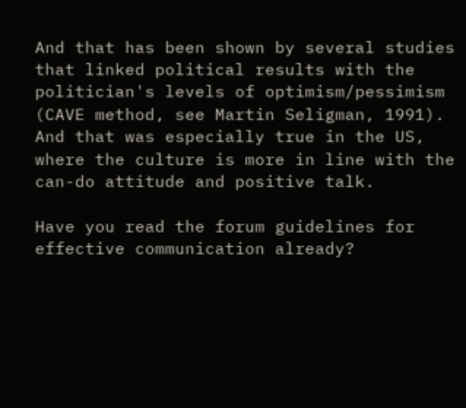And that has been shown by several studies that linked political results with the politician's levels of optimism/pessimism (CAVE method, see Martin Seligman, 1991).
And that was especially true in the US, where the culture is more in line with the can-do attitude and positive talk.

Have you read the forum guidelines for effective communication already?